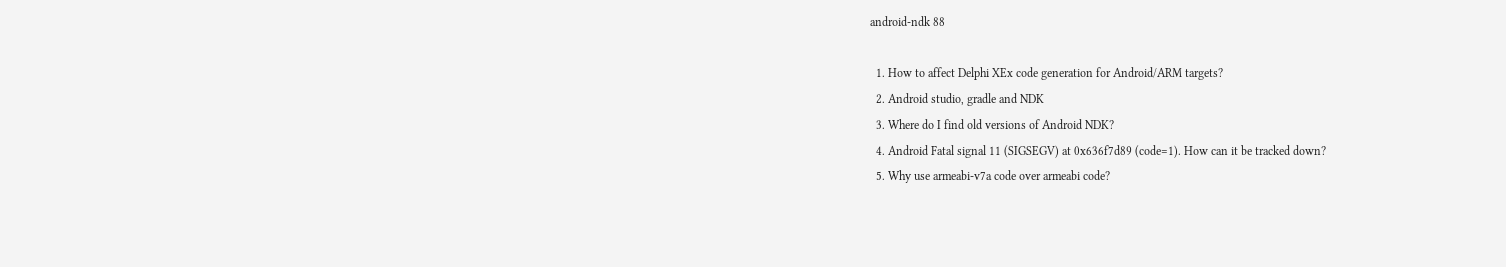android-ndk 88

  1. How to affect Delphi XEx code generation for Android/ARM targets?
  2. Android studio, gradle and NDK
  3. Where do I find old versions of Android NDK?
  4. Android Fatal signal 11 (SIGSEGV) at 0x636f7d89 (code=1). How can it be tracked down?
  5. Why use armeabi-v7a code over armeabi code?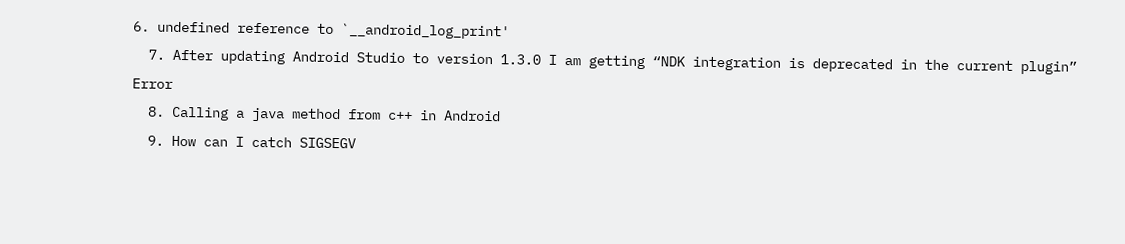6. undefined reference to `__android_log_print'
  7. After updating Android Studio to version 1.3.0 I am getting “NDK integration is deprecated in the current plugin” Error
  8. Calling a java method from c++ in Android
  9. How can I catch SIGSEGV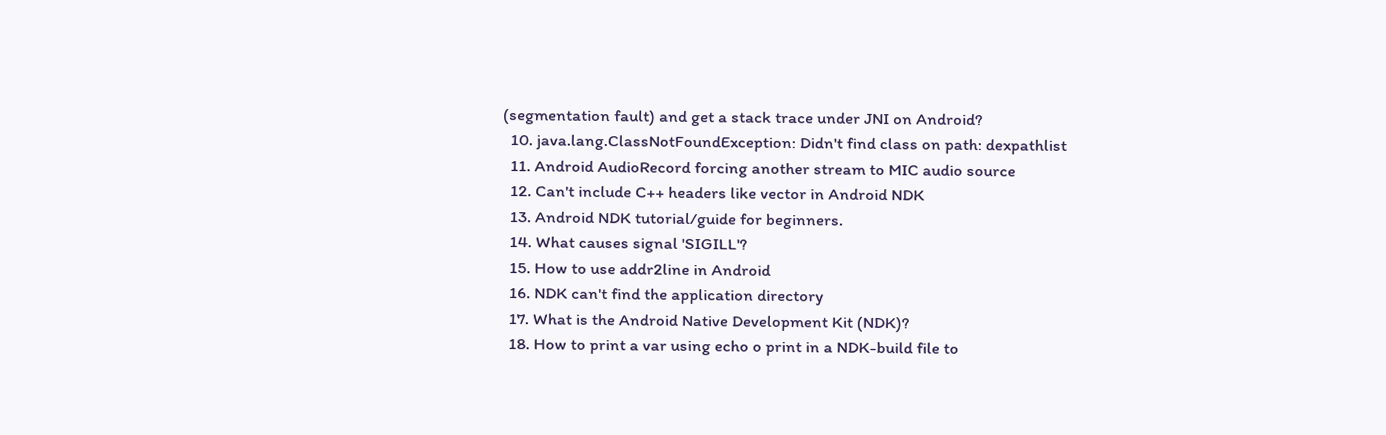(segmentation fault) and get a stack trace under JNI on Android?
  10. java.lang.ClassNotFoundException: Didn't find class on path: dexpathlist
  11. Android AudioRecord forcing another stream to MIC audio source
  12. Can't include C++ headers like vector in Android NDK
  13. Android NDK tutorial/guide for beginners.
  14. What causes signal 'SIGILL'?
  15. How to use addr2line in Android
  16. NDK can't find the application directory
  17. What is the Android Native Development Kit (NDK)?
  18. How to print a var using echo o print in a NDK-build file to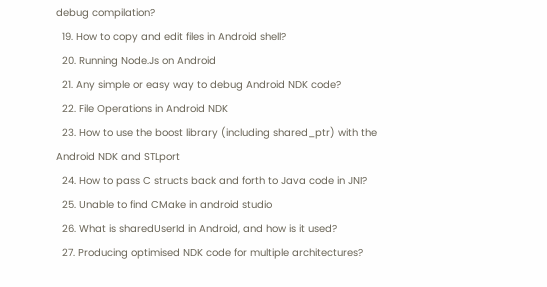debug compilation?
  19. How to copy and edit files in Android shell?
  20. Running Node.Js on Android
  21. Any simple or easy way to debug Android NDK code?
  22. File Operations in Android NDK
  23. How to use the boost library (including shared_ptr) with the Android NDK and STLport
  24. How to pass C structs back and forth to Java code in JNI?
  25. Unable to find CMake in android studio
  26. What is sharedUserId in Android, and how is it used?
  27. Producing optimised NDK code for multiple architectures?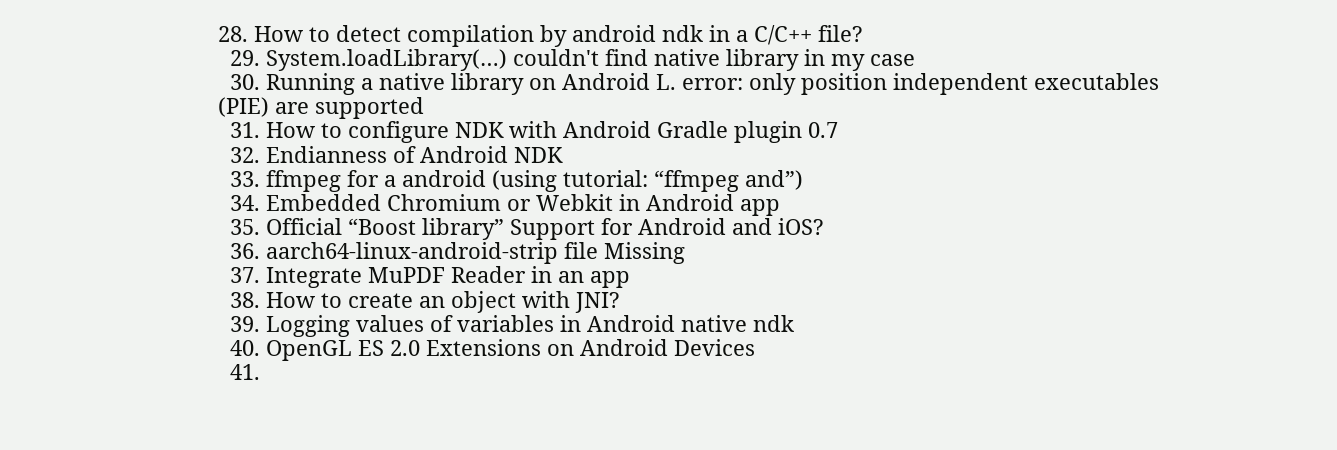28. How to detect compilation by android ndk in a C/C++ file?
  29. System.loadLibrary(…) couldn't find native library in my case
  30. Running a native library on Android L. error: only position independent executables (PIE) are supported
  31. How to configure NDK with Android Gradle plugin 0.7
  32. Endianness of Android NDK
  33. ffmpeg for a android (using tutorial: “ffmpeg and”)
  34. Embedded Chromium or Webkit in Android app
  35. Official “Boost library” Support for Android and iOS?
  36. aarch64-linux-android-strip file Missing
  37. Integrate MuPDF Reader in an app
  38. How to create an object with JNI?
  39. Logging values of variables in Android native ndk
  40. OpenGL ES 2.0 Extensions on Android Devices
  41.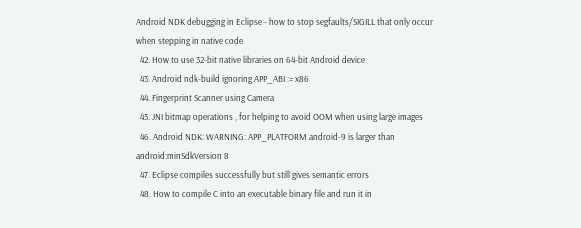Android NDK debugging in Eclipse - how to stop segfaults/SIGILL that only occur when stepping in native code
  42. How to use 32-bit native libraries on 64-bit Android device
  43. Android ndk-build ignoring APP_ABI := x86
  44. Fingerprint Scanner using Camera
  45. JNI bitmap operations , for helping to avoid OOM when using large images
  46. Android NDK: WARNING: APP_PLATFORM android-9 is larger than android:minSdkVersion 8
  47. Eclipse compiles successfully but still gives semantic errors
  48. How to compile C into an executable binary file and run it in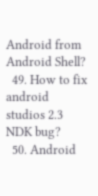Android from Android Shell?
  49. How to fix android studios 2.3 NDK bug?
  50. Android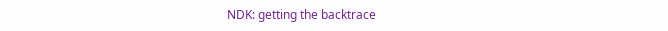NDK: getting the backtrace